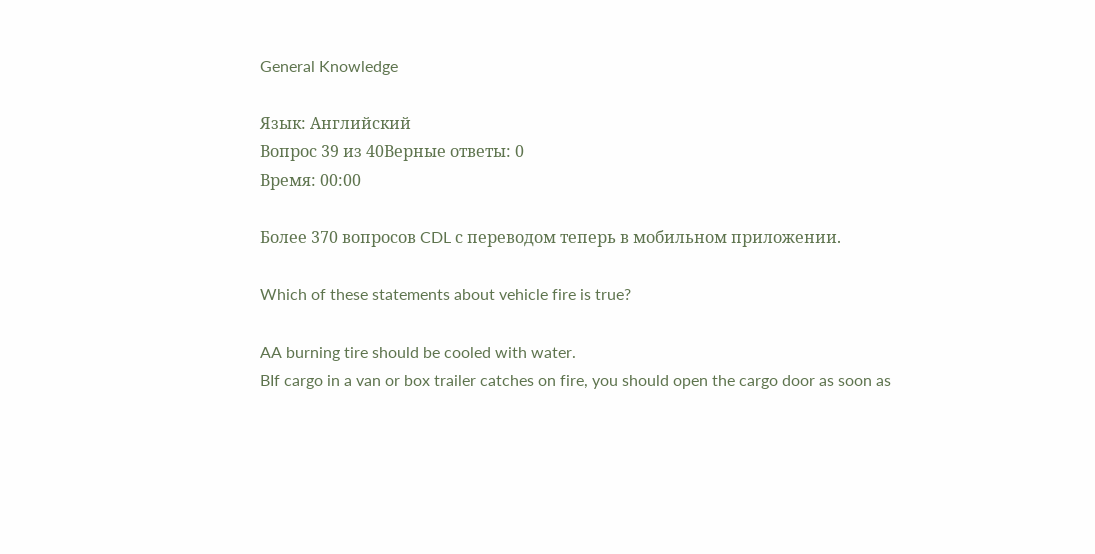General Knowledge

Язык: Английский
Вопрос 39 из 40Верные ответы: 0
Время: 00:00

Более 370 вопросов CDL с переводом теперь в мобильном приложении.

Which of these statements about vehicle fire is true?

AA burning tire should be cooled with water.
BIf cargo in a van or box trailer catches on fire, you should open the cargo door as soon as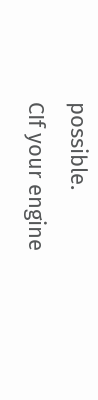possible.
CIf your engine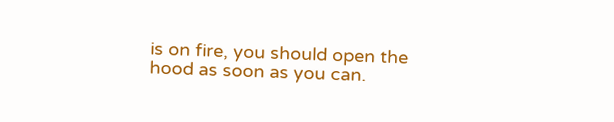is on fire, you should open the hood as soon as you can.